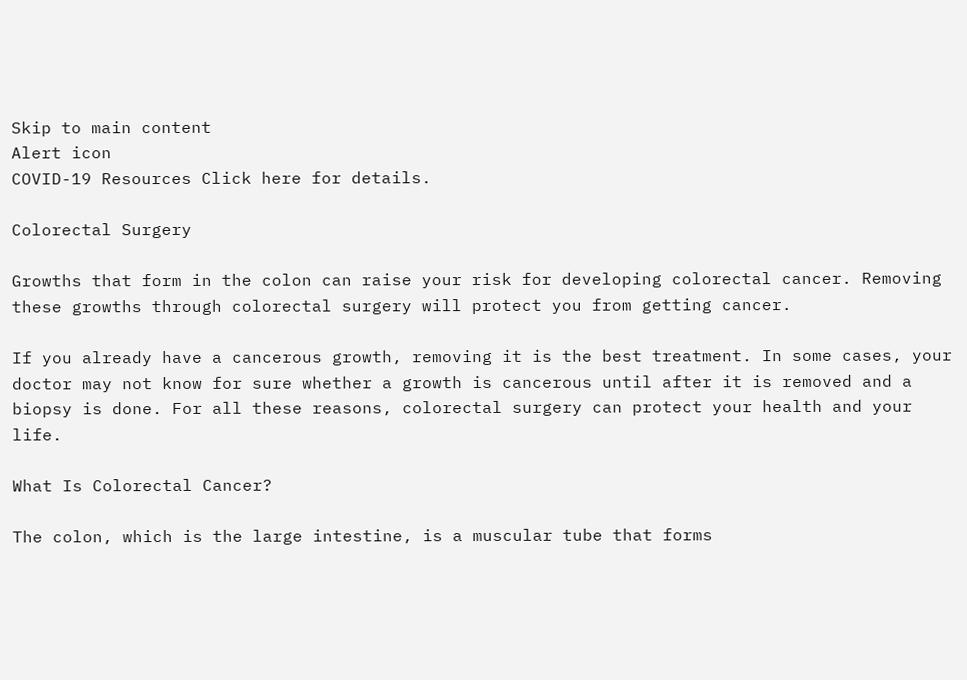Skip to main content
Alert icon
COVID-19 Resources Click here for details.

Colorectal Surgery

Growths that form in the colon can raise your risk for developing colorectal cancer. Removing these growths through colorectal surgery will protect you from getting cancer.

If you already have a cancerous growth, removing it is the best treatment. In some cases, your doctor may not know for sure whether a growth is cancerous until after it is removed and a biopsy is done. For all these reasons, colorectal surgery can protect your health and your life.

What Is Colorectal Cancer?

The colon, which is the large intestine, is a muscular tube that forms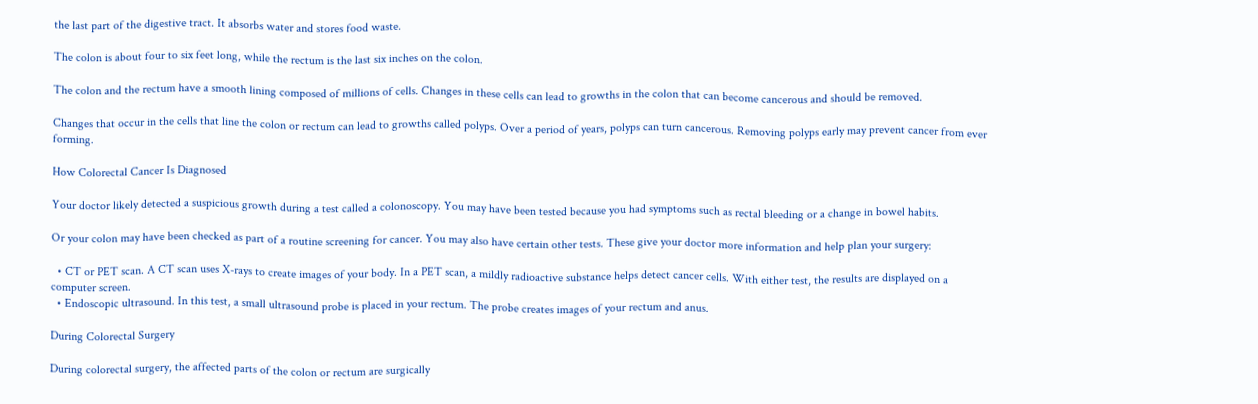the last part of the digestive tract. It absorbs water and stores food waste.

The colon is about four to six feet long, while the rectum is the last six inches on the colon.

The colon and the rectum have a smooth lining composed of millions of cells. Changes in these cells can lead to growths in the colon that can become cancerous and should be removed.

Changes that occur in the cells that line the colon or rectum can lead to growths called polyps. Over a period of years, polyps can turn cancerous. Removing polyps early may prevent cancer from ever forming.

How Colorectal Cancer Is Diagnosed

Your doctor likely detected a suspicious growth during a test called a colonoscopy. You may have been tested because you had symptoms such as rectal bleeding or a change in bowel habits.

Or your colon may have been checked as part of a routine screening for cancer. You may also have certain other tests. These give your doctor more information and help plan your surgery:

  • CT or PET scan. A CT scan uses X-rays to create images of your body. In a PET scan, a mildly radioactive substance helps detect cancer cells. With either test, the results are displayed on a computer screen.
  • Endoscopic ultrasound. In this test, a small ultrasound probe is placed in your rectum. The probe creates images of your rectum and anus.

During Colorectal Surgery

During colorectal surgery, the affected parts of the colon or rectum are surgically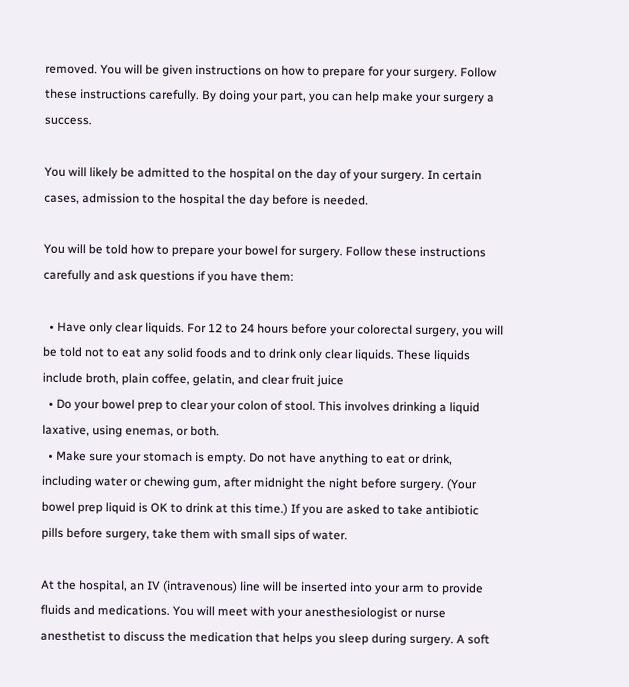removed. You will be given instructions on how to prepare for your surgery. Follow these instructions carefully. By doing your part, you can help make your surgery a success.

You will likely be admitted to the hospital on the day of your surgery. In certain cases, admission to the hospital the day before is needed.

You will be told how to prepare your bowel for surgery. Follow these instructions carefully and ask questions if you have them:

  • Have only clear liquids. For 12 to 24 hours before your colorectal surgery, you will be told not to eat any solid foods and to drink only clear liquids. These liquids include broth, plain coffee, gelatin, and clear fruit juice
  • Do your bowel prep to clear your colon of stool. This involves drinking a liquid laxative, using enemas, or both.
  • Make sure your stomach is empty. Do not have anything to eat or drink, including water or chewing gum, after midnight the night before surgery. (Your bowel prep liquid is OK to drink at this time.) If you are asked to take antibiotic pills before surgery, take them with small sips of water.

At the hospital, an IV (intravenous) line will be inserted into your arm to provide fluids and medications. You will meet with your anesthesiologist or nurse anesthetist to discuss the medication that helps you sleep during surgery. A soft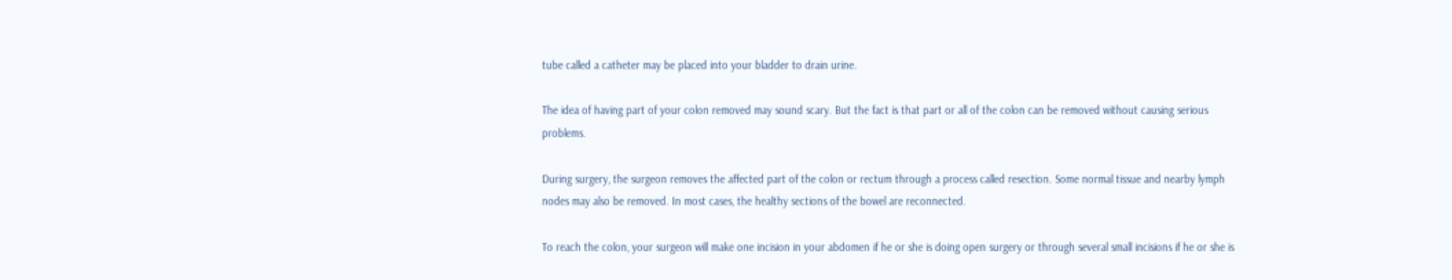tube called a catheter may be placed into your bladder to drain urine.

The idea of having part of your colon removed may sound scary. But the fact is that part or all of the colon can be removed without causing serious problems.

During surgery, the surgeon removes the affected part of the colon or rectum through a process called resection. Some normal tissue and nearby lymph nodes may also be removed. In most cases, the healthy sections of the bowel are reconnected.

To reach the colon, your surgeon will make one incision in your abdomen if he or she is doing open surgery or through several small incisions if he or she is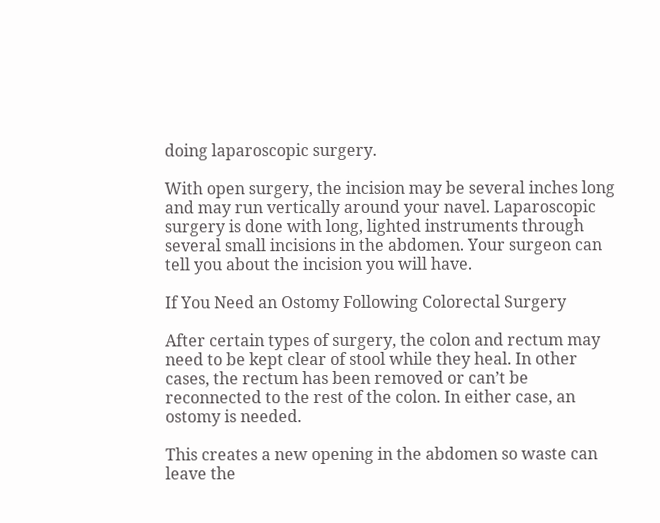doing laparoscopic surgery.

With open surgery, the incision may be several inches long and may run vertically around your navel. Laparoscopic surgery is done with long, lighted instruments through several small incisions in the abdomen. Your surgeon can tell you about the incision you will have.

If You Need an Ostomy Following Colorectal Surgery

After certain types of surgery, the colon and rectum may need to be kept clear of stool while they heal. In other cases, the rectum has been removed or can’t be reconnected to the rest of the colon. In either case, an ostomy is needed.

This creates a new opening in the abdomen so waste can leave the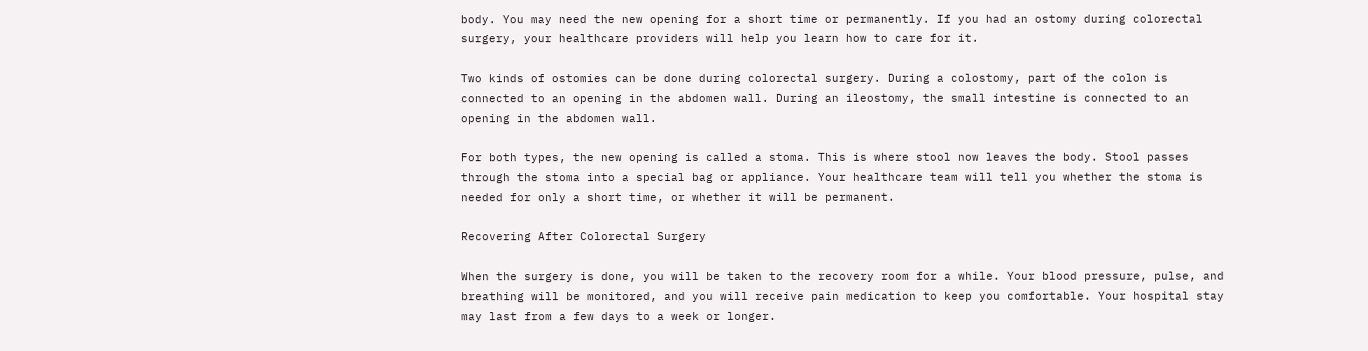body. You may need the new opening for a short time or permanently. If you had an ostomy during colorectal surgery, your healthcare providers will help you learn how to care for it.

Two kinds of ostomies can be done during colorectal surgery. During a colostomy, part of the colon is connected to an opening in the abdomen wall. During an ileostomy, the small intestine is connected to an opening in the abdomen wall.

For both types, the new opening is called a stoma. This is where stool now leaves the body. Stool passes through the stoma into a special bag or appliance. Your healthcare team will tell you whether the stoma is needed for only a short time, or whether it will be permanent.

Recovering After Colorectal Surgery

When the surgery is done, you will be taken to the recovery room for a while. Your blood pressure, pulse, and breathing will be monitored, and you will receive pain medication to keep you comfortable. Your hospital stay may last from a few days to a week or longer.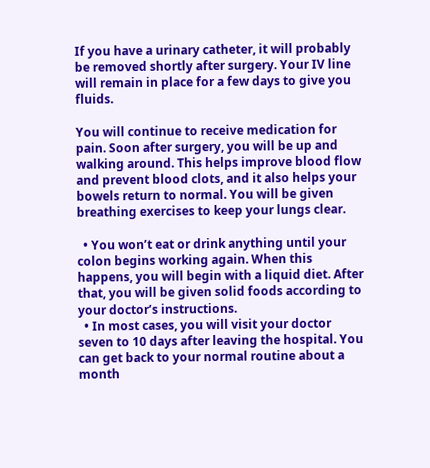If you have a urinary catheter, it will probably be removed shortly after surgery. Your IV line will remain in place for a few days to give you fluids.

You will continue to receive medication for pain. Soon after surgery, you will be up and walking around. This helps improve blood flow and prevent blood clots, and it also helps your bowels return to normal. You will be given breathing exercises to keep your lungs clear.

  • You won’t eat or drink anything until your colon begins working again. When this happens, you will begin with a liquid diet. After that, you will be given solid foods according to your doctor’s instructions.
  • In most cases, you will visit your doctor seven to 10 days after leaving the hospital. You can get back to your normal routine about a month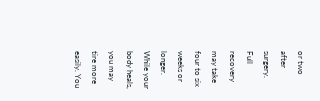or two after surgery. Full recovery may take four to six weeks or longer. While your body heals, you may tire more easily. You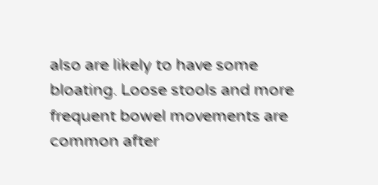also are likely to have some bloating. Loose stools and more frequent bowel movements are common after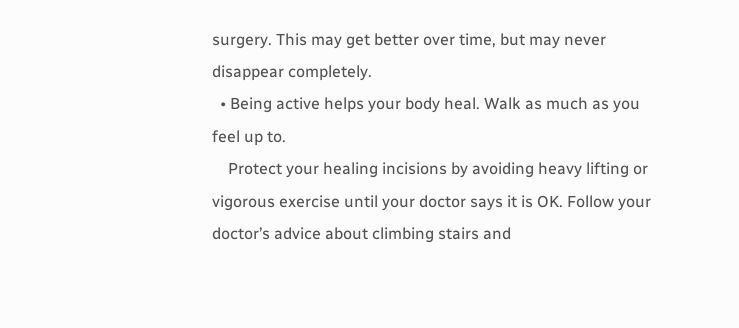surgery. This may get better over time, but may never disappear completely.
  • Being active helps your body heal. Walk as much as you feel up to.
    Protect your healing incisions by avoiding heavy lifting or vigorous exercise until your doctor says it is OK. Follow your doctor’s advice about climbing stairs and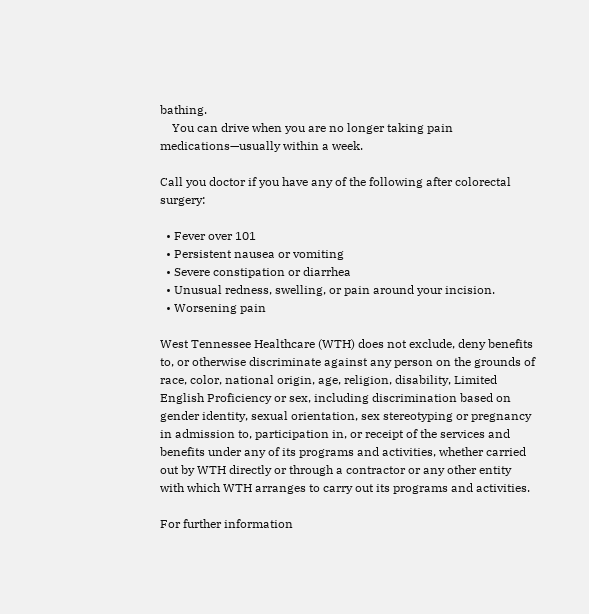bathing.
    You can drive when you are no longer taking pain medications—usually within a week.

Call you doctor if you have any of the following after colorectal surgery:

  • Fever over 101
  • Persistent nausea or vomiting
  • Severe constipation or diarrhea
  • Unusual redness, swelling, or pain around your incision.
  • Worsening pain

West Tennessee Healthcare (WTH) does not exclude, deny benefits to, or otherwise discriminate against any person on the grounds of race, color, national origin, age, religion, disability, Limited English Proficiency or sex, including discrimination based on gender identity, sexual orientation, sex stereotyping or pregnancy in admission to, participation in, or receipt of the services and benefits under any of its programs and activities, whether carried out by WTH directly or through a contractor or any other entity with which WTH arranges to carry out its programs and activities.

For further information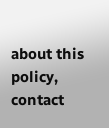about this policy, contact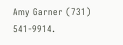Amy Garner (731) 541-9914.